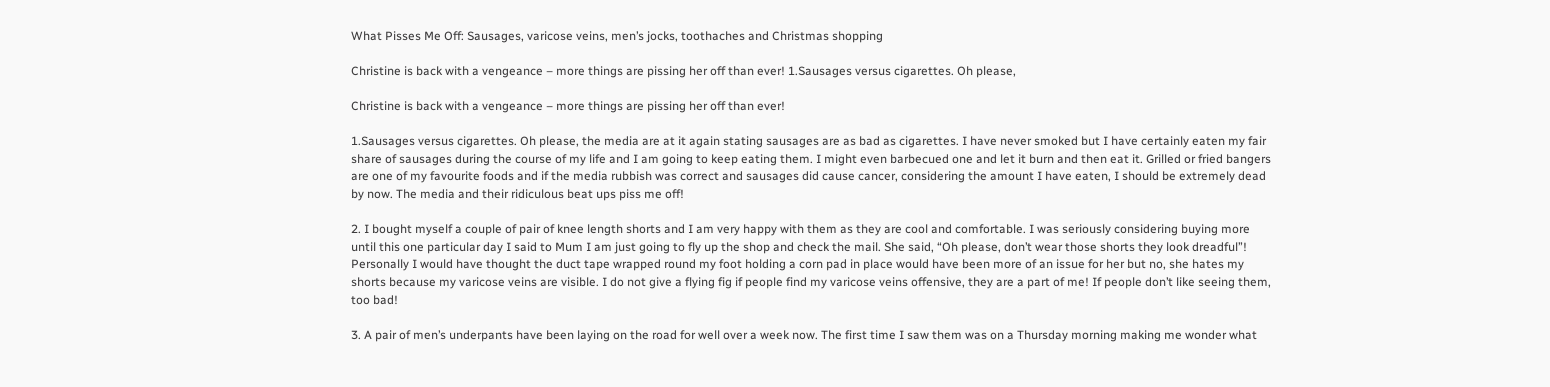What Pisses Me Off: Sausages, varicose veins, men’s jocks, toothaches and Christmas shopping

Christine is back with a vengeance – more things are pissing her off than ever! 1.Sausages versus cigarettes. Oh please,

Christine is back with a vengeance – more things are pissing her off than ever!

1.Sausages versus cigarettes. Oh please, the media are at it again stating sausages are as bad as cigarettes. I have never smoked but I have certainly eaten my fair share of sausages during the course of my life and I am going to keep eating them. I might even barbecued one and let it burn and then eat it. Grilled or fried bangers are one of my favourite foods and if the media rubbish was correct and sausages did cause cancer, considering the amount I have eaten, I should be extremely dead by now. The media and their ridiculous beat ups piss me off!

2. I bought myself a couple of pair of knee length shorts and I am very happy with them as they are cool and comfortable. I was seriously considering buying more until this one particular day I said to Mum I am just going to fly up the shop and check the mail. She said, “Oh please, don’t wear those shorts they look dreadful”! Personally I would have thought the duct tape wrapped round my foot holding a corn pad in place would have been more of an issue for her but no, she hates my shorts because my varicose veins are visible. I do not give a flying fig if people find my varicose veins offensive, they are a part of me! If people don’t like seeing them, too bad!

3. A pair of men’s underpants have been laying on the road for well over a week now. The first time I saw them was on a Thursday morning making me wonder what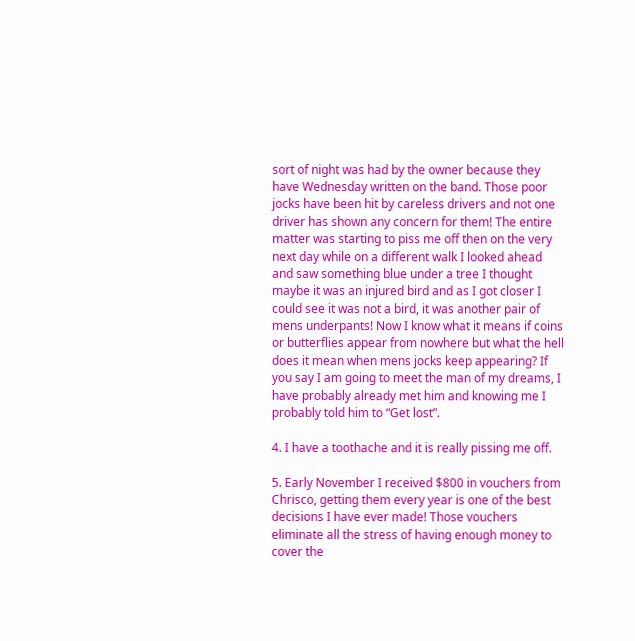sort of night was had by the owner because they have Wednesday written on the band. Those poor jocks have been hit by careless drivers and not one driver has shown any concern for them! The entire matter was starting to piss me off then on the very next day while on a different walk I looked ahead and saw something blue under a tree I thought maybe it was an injured bird and as I got closer I could see it was not a bird, it was another pair of mens underpants! Now I know what it means if coins or butterflies appear from nowhere but what the hell does it mean when mens jocks keep appearing? If you say I am going to meet the man of my dreams, I have probably already met him and knowing me I probably told him to “Get lost”.

4. I have a toothache and it is really pissing me off.

5. Early November I received $800 in vouchers from Chrisco, getting them every year is one of the best decisions I have ever made! Those vouchers eliminate all the stress of having enough money to cover the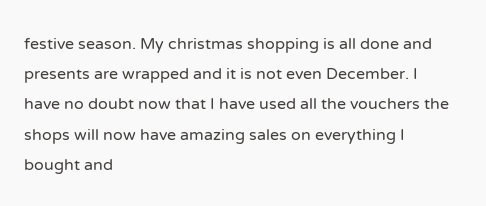festive season. My christmas shopping is all done and presents are wrapped and it is not even December. I have no doubt now that I have used all the vouchers the shops will now have amazing sales on everything I bought and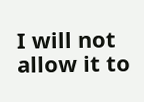I will not allow it to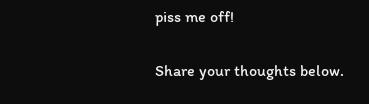piss me off!

Share your thoughts below.